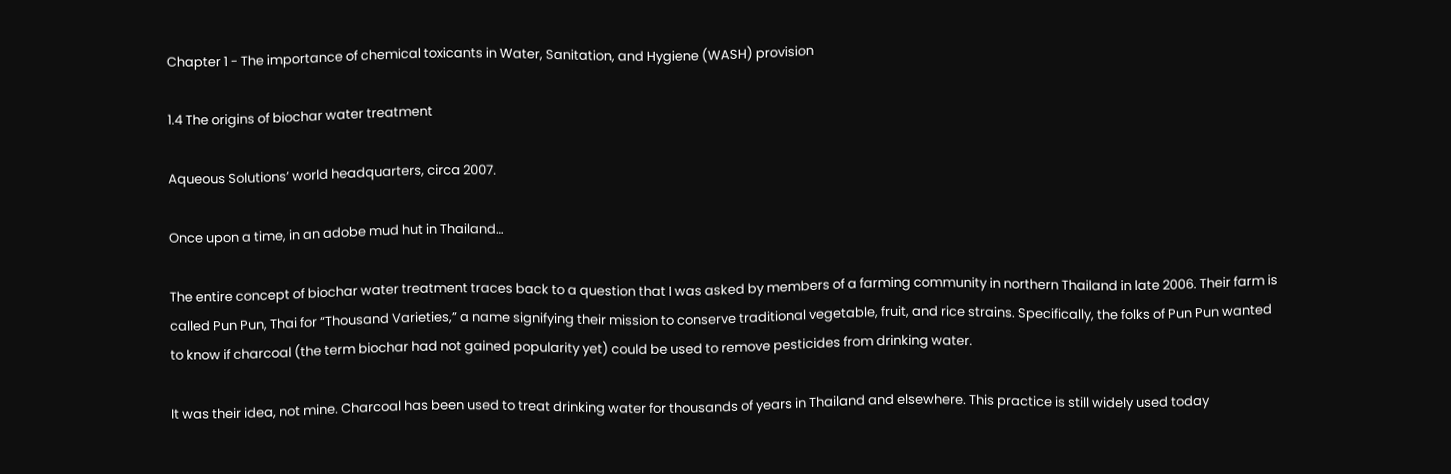Chapter 1 - The importance of chemical toxicants in Water, Sanitation, and Hygiene (WASH) provision

1.4 The origins of biochar water treatment

Aqueous Solutions’ world headquarters, circa 2007.

Once upon a time, in an adobe mud hut in Thailand…

The entire concept of biochar water treatment traces back to a question that I was asked by members of a farming community in northern Thailand in late 2006. Their farm is called Pun Pun, Thai for “Thousand Varieties,” a name signifying their mission to conserve traditional vegetable, fruit, and rice strains. Specifically, the folks of Pun Pun wanted to know if charcoal (the term biochar had not gained popularity yet) could be used to remove pesticides from drinking water.

It was their idea, not mine. Charcoal has been used to treat drinking water for thousands of years in Thailand and elsewhere. This practice is still widely used today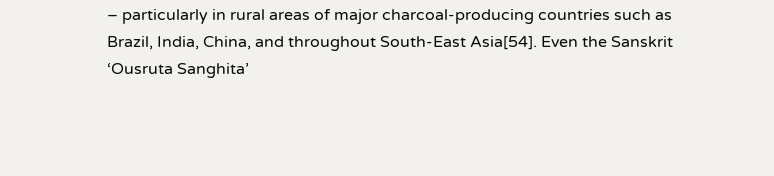– particularly in rural areas of major charcoal-producing countries such as Brazil, India, China, and throughout South-East Asia[54]. Even the Sanskrit ‘Ousruta Sanghita’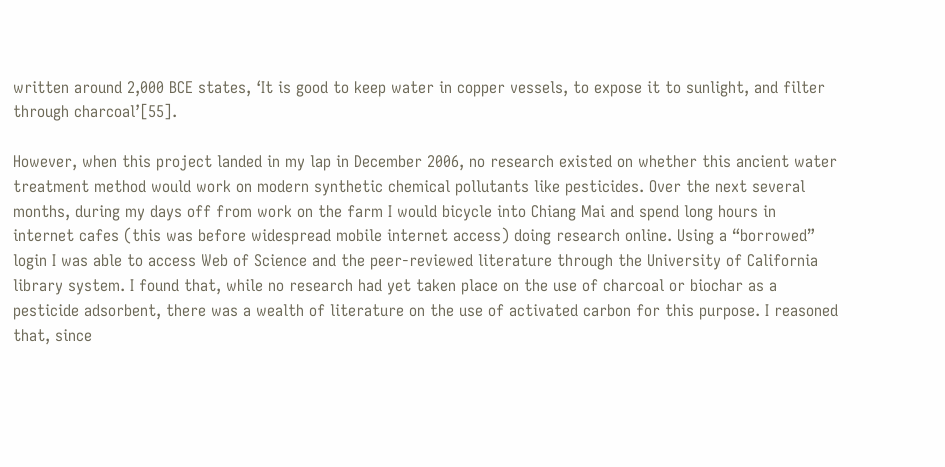written around 2,000 BCE states, ‘It is good to keep water in copper vessels, to expose it to sunlight, and filter through charcoal’[55].

However, when this project landed in my lap in December 2006, no research existed on whether this ancient water treatment method would work on modern synthetic chemical pollutants like pesticides. Over the next several months, during my days off from work on the farm I would bicycle into Chiang Mai and spend long hours in internet cafes (this was before widespread mobile internet access) doing research online. Using a “borrowed” login I was able to access Web of Science and the peer-reviewed literature through the University of California library system. I found that, while no research had yet taken place on the use of charcoal or biochar as a pesticide adsorbent, there was a wealth of literature on the use of activated carbon for this purpose. I reasoned that, since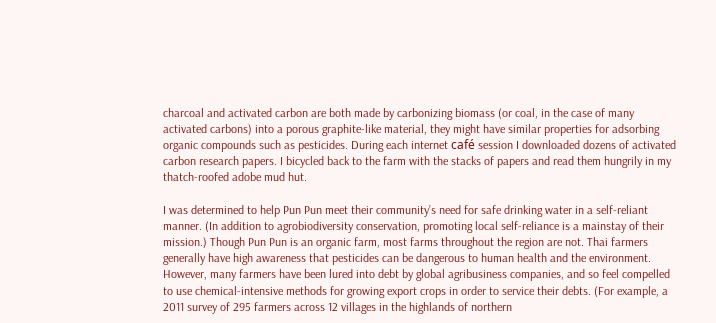charcoal and activated carbon are both made by carbonizing biomass (or coal, in the case of many activated carbons) into a porous graphite-like material, they might have similar properties for adsorbing organic compounds such as pesticides. During each internet café session I downloaded dozens of activated carbon research papers. I bicycled back to the farm with the stacks of papers and read them hungrily in my thatch-roofed adobe mud hut.

I was determined to help Pun Pun meet their community’s need for safe drinking water in a self-reliant manner. (In addition to agrobiodiversity conservation, promoting local self-reliance is a mainstay of their mission.) Though Pun Pun is an organic farm, most farms throughout the region are not. Thai farmers generally have high awareness that pesticides can be dangerous to human health and the environment. However, many farmers have been lured into debt by global agribusiness companies, and so feel compelled to use chemical-intensive methods for growing export crops in order to service their debts. (For example, a 2011 survey of 295 farmers across 12 villages in the highlands of northern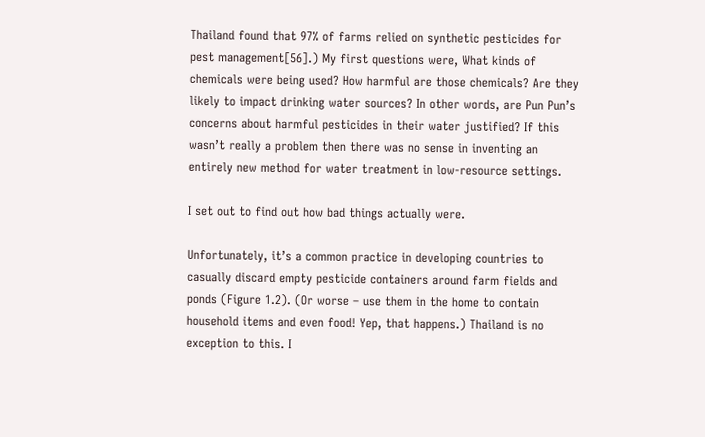Thailand found that 97% of farms relied on synthetic pesticides for pest management[56].) My first questions were, What kinds of chemicals were being used? How harmful are those chemicals? Are they likely to impact drinking water sources? In other words, are Pun Pun’s concerns about harmful pesticides in their water justified? If this wasn’t really a problem then there was no sense in inventing an entirely new method for water treatment in low-resource settings.

I set out to find out how bad things actually were.

Unfortunately, it’s a common practice in developing countries to casually discard empty pesticide containers around farm fields and ponds (Figure 1.2). (Or worse – use them in the home to contain household items and even food! Yep, that happens.) Thailand is no exception to this. I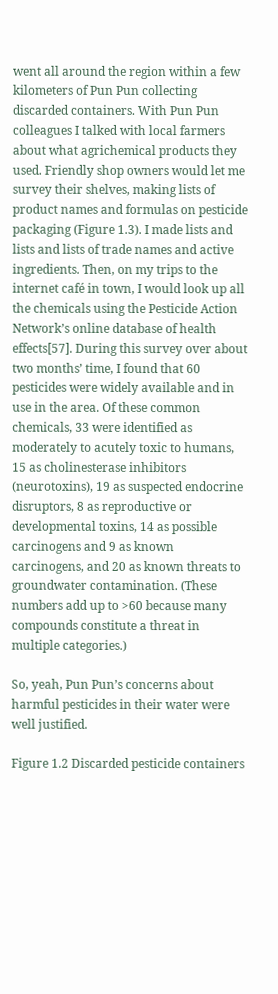went all around the region within a few kilometers of Pun Pun collecting discarded containers. With Pun Pun colleagues I talked with local farmers about what agrichemical products they used. Friendly shop owners would let me survey their shelves, making lists of product names and formulas on pesticide packaging (Figure 1.3). I made lists and lists and lists of trade names and active ingredients. Then, on my trips to the internet café in town, I would look up all the chemicals using the Pesticide Action Network’s online database of health effects[57]. During this survey over about two months’ time, I found that 60 pesticides were widely available and in use in the area. Of these common chemicals, 33 were identified as moderately to acutely toxic to humans, 15 as cholinesterase inhibitors (neurotoxins), 19 as suspected endocrine disruptors, 8 as reproductive or developmental toxins, 14 as possible carcinogens and 9 as known carcinogens, and 20 as known threats to groundwater contamination. (These numbers add up to >60 because many compounds constitute a threat in multiple categories.)

So, yeah, Pun Pun’s concerns about harmful pesticides in their water were well justified.

Figure 1.2 Discarded pesticide containers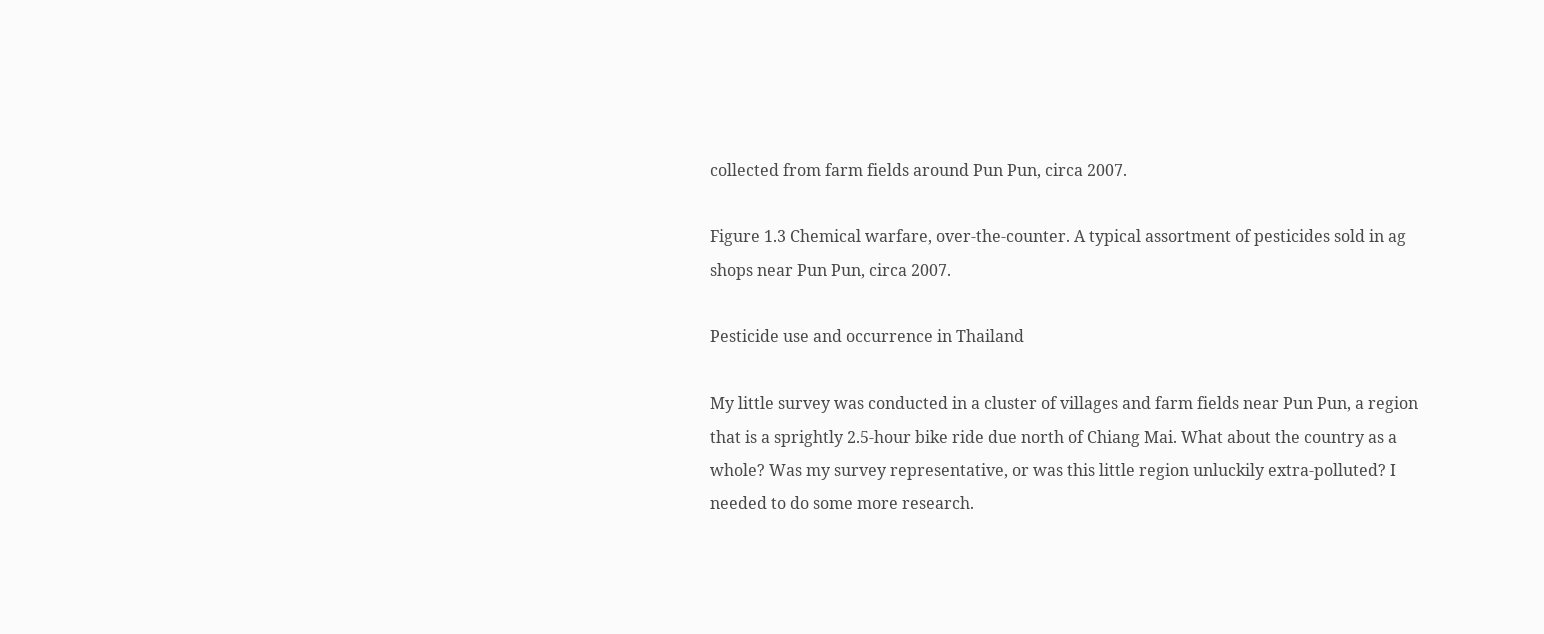collected from farm fields around Pun Pun, circa 2007.

Figure 1.3 Chemical warfare, over-the-counter. A typical assortment of pesticides sold in ag shops near Pun Pun, circa 2007.

Pesticide use and occurrence in Thailand

My little survey was conducted in a cluster of villages and farm fields near Pun Pun, a region that is a sprightly 2.5-hour bike ride due north of Chiang Mai. What about the country as a whole? Was my survey representative, or was this little region unluckily extra-polluted? I needed to do some more research.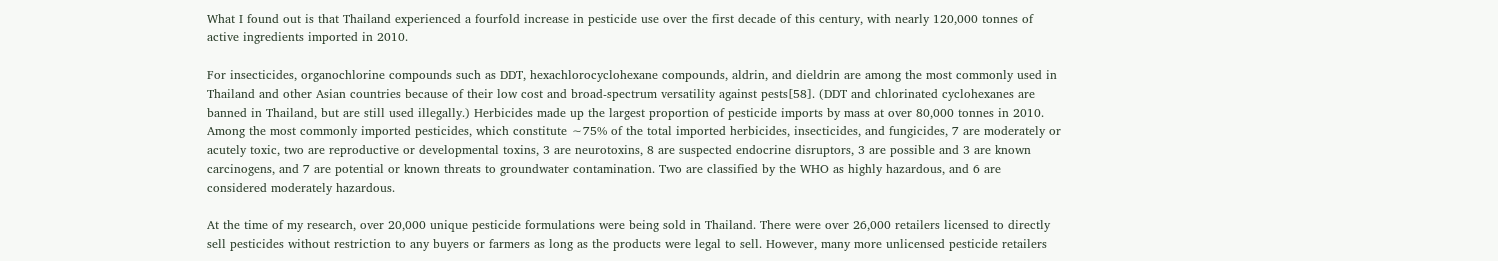What I found out is that Thailand experienced a fourfold increase in pesticide use over the first decade of this century, with nearly 120,000 tonnes of active ingredients imported in 2010.

For insecticides, organochlorine compounds such as DDT, hexachlorocyclohexane compounds, aldrin, and dieldrin are among the most commonly used in Thailand and other Asian countries because of their low cost and broad-spectrum versatility against pests[58]. (DDT and chlorinated cyclohexanes are banned in Thailand, but are still used illegally.) Herbicides made up the largest proportion of pesticide imports by mass at over 80,000 tonnes in 2010. Among the most commonly imported pesticides, which constitute ∼75% of the total imported herbicides, insecticides, and fungicides, 7 are moderately or acutely toxic, two are reproductive or developmental toxins, 3 are neurotoxins, 8 are suspected endocrine disruptors, 3 are possible and 3 are known carcinogens, and 7 are potential or known threats to groundwater contamination. Two are classified by the WHO as highly hazardous, and 6 are considered moderately hazardous.

At the time of my research, over 20,000 unique pesticide formulations were being sold in Thailand. There were over 26,000 retailers licensed to directly sell pesticides without restriction to any buyers or farmers as long as the products were legal to sell. However, many more unlicensed pesticide retailers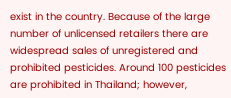exist in the country. Because of the large number of unlicensed retailers there are widespread sales of unregistered and prohibited pesticides. Around 100 pesticides are prohibited in Thailand; however,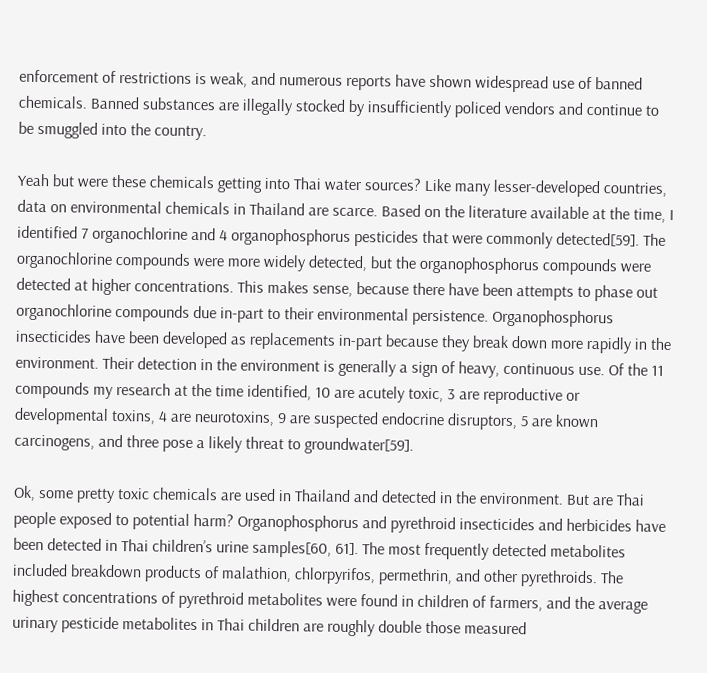enforcement of restrictions is weak, and numerous reports have shown widespread use of banned chemicals. Banned substances are illegally stocked by insufficiently policed vendors and continue to be smuggled into the country.

Yeah but were these chemicals getting into Thai water sources? Like many lesser-developed countries, data on environmental chemicals in Thailand are scarce. Based on the literature available at the time, I identified 7 organochlorine and 4 organophosphorus pesticides that were commonly detected[59]. The organochlorine compounds were more widely detected, but the organophosphorus compounds were detected at higher concentrations. This makes sense, because there have been attempts to phase out organochlorine compounds due in-part to their environmental persistence. Organophosphorus insecticides have been developed as replacements in-part because they break down more rapidly in the environment. Their detection in the environment is generally a sign of heavy, continuous use. Of the 11 compounds my research at the time identified, 10 are acutely toxic, 3 are reproductive or developmental toxins, 4 are neurotoxins, 9 are suspected endocrine disruptors, 5 are known carcinogens, and three pose a likely threat to groundwater[59].

Ok, some pretty toxic chemicals are used in Thailand and detected in the environment. But are Thai people exposed to potential harm? Organophosphorus and pyrethroid insecticides and herbicides have been detected in Thai children’s urine samples[60, 61]. The most frequently detected metabolites included breakdown products of malathion, chlorpyrifos, permethrin, and other pyrethroids. The highest concentrations of pyrethroid metabolites were found in children of farmers, and the average urinary pesticide metabolites in Thai children are roughly double those measured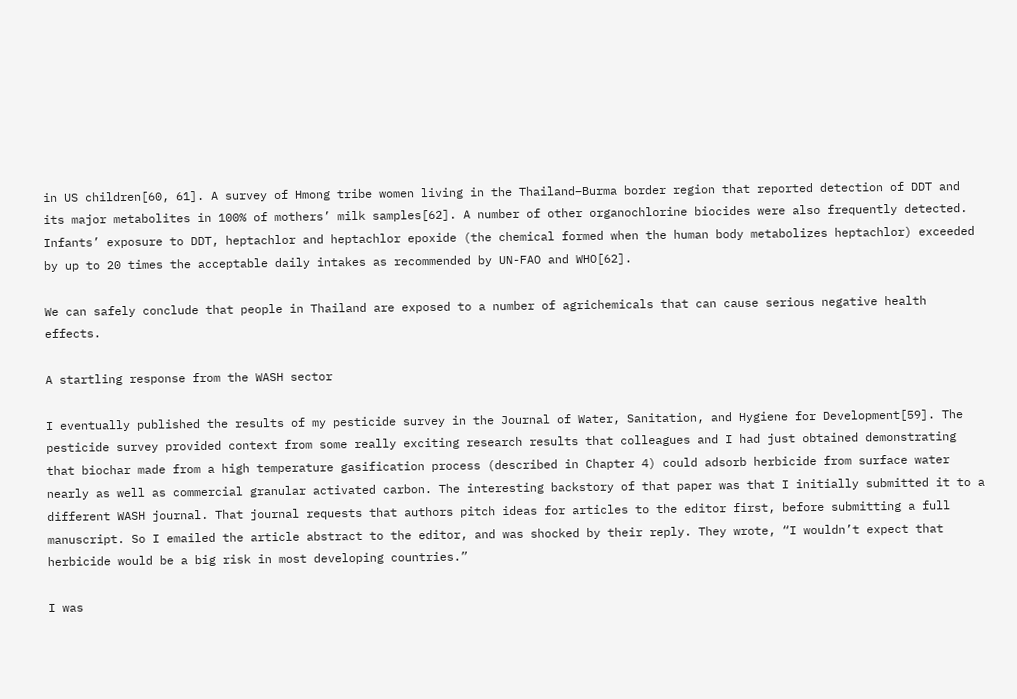in US children[60, 61]. A survey of Hmong tribe women living in the Thailand–Burma border region that reported detection of DDT and its major metabolites in 100% of mothers’ milk samples[62]. A number of other organochlorine biocides were also frequently detected. Infants’ exposure to DDT, heptachlor and heptachlor epoxide (the chemical formed when the human body metabolizes heptachlor) exceeded by up to 20 times the acceptable daily intakes as recommended by UN-FAO and WHO[62].

We can safely conclude that people in Thailand are exposed to a number of agrichemicals that can cause serious negative health effects.

A startling response from the WASH sector

I eventually published the results of my pesticide survey in the Journal of Water, Sanitation, and Hygiene for Development[59]. The pesticide survey provided context from some really exciting research results that colleagues and I had just obtained demonstrating that biochar made from a high temperature gasification process (described in Chapter 4) could adsorb herbicide from surface water nearly as well as commercial granular activated carbon. The interesting backstory of that paper was that I initially submitted it to a different WASH journal. That journal requests that authors pitch ideas for articles to the editor first, before submitting a full manuscript. So I emailed the article abstract to the editor, and was shocked by their reply. They wrote, “I wouldn’t expect that herbicide would be a big risk in most developing countries.”

I was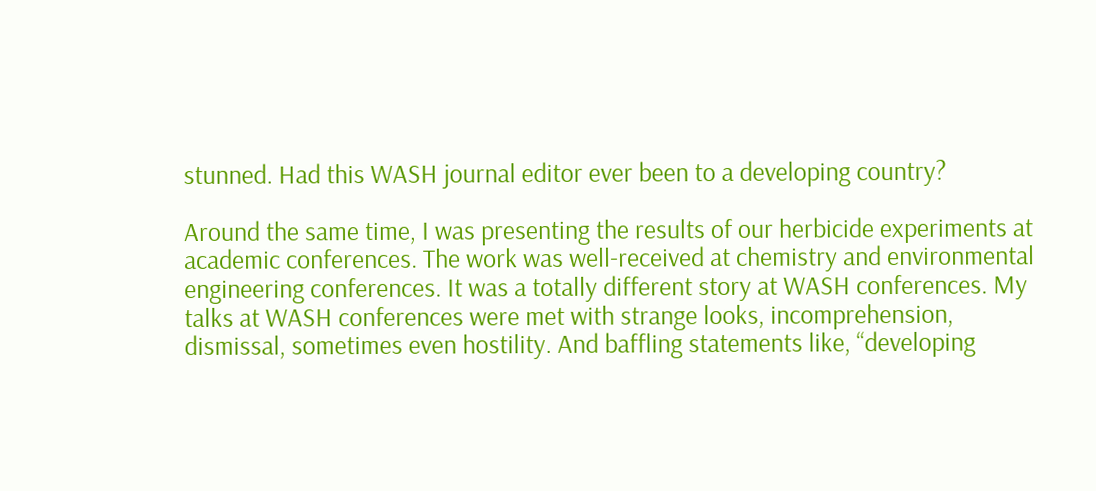stunned. Had this WASH journal editor ever been to a developing country?

Around the same time, I was presenting the results of our herbicide experiments at academic conferences. The work was well-received at chemistry and environmental engineering conferences. It was a totally different story at WASH conferences. My talks at WASH conferences were met with strange looks, incomprehension, dismissal, sometimes even hostility. And baffling statements like, “developing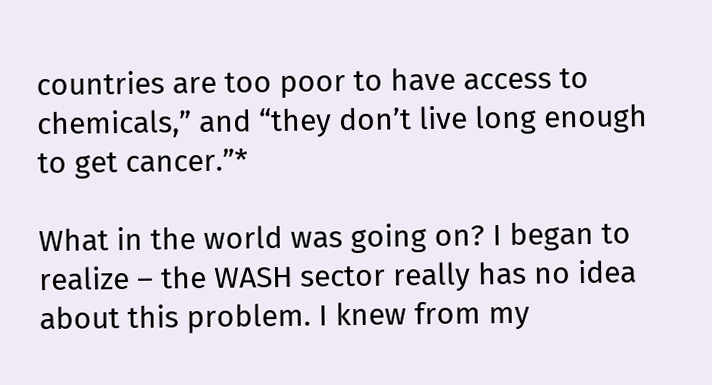countries are too poor to have access to chemicals,” and “they don’t live long enough to get cancer.”*

What in the world was going on? I began to realize – the WASH sector really has no idea about this problem. I knew from my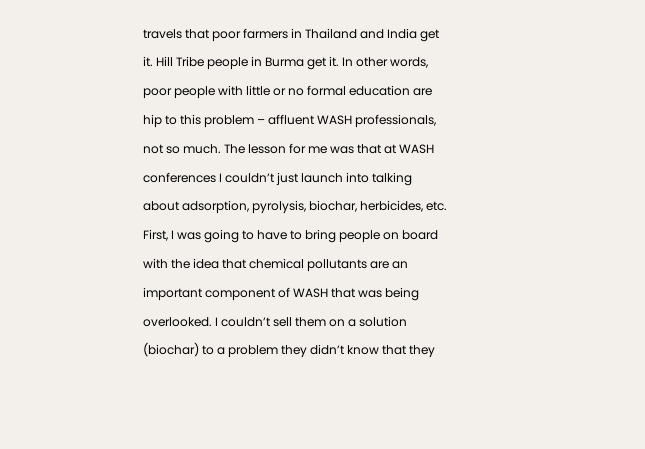travels that poor farmers in Thailand and India get it. Hill Tribe people in Burma get it. In other words, poor people with little or no formal education are hip to this problem – affluent WASH professionals, not so much. The lesson for me was that at WASH conferences I couldn’t just launch into talking about adsorption, pyrolysis, biochar, herbicides, etc. First, I was going to have to bring people on board with the idea that chemical pollutants are an important component of WASH that was being overlooked. I couldn’t sell them on a solution (biochar) to a problem they didn’t know that they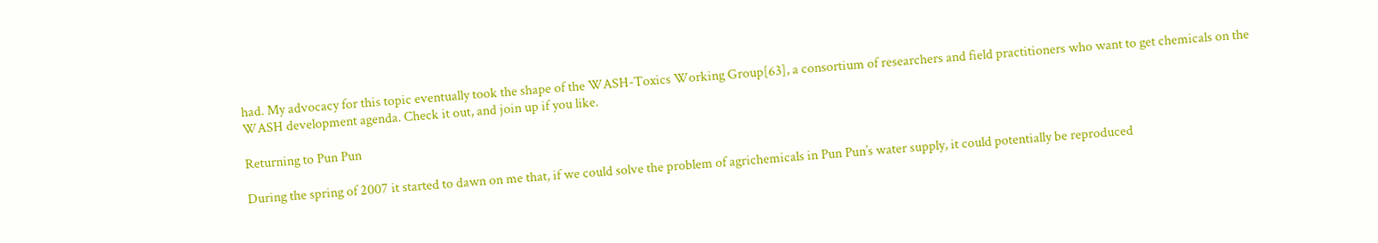had. My advocacy for this topic eventually took the shape of the WASH-Toxics Working Group[63], a consortium of researchers and field practitioners who want to get chemicals on the WASH development agenda. Check it out, and join up if you like.

Returning to Pun Pun

During the spring of 2007 it started to dawn on me that, if we could solve the problem of agrichemicals in Pun Pun’s water supply, it could potentially be reproduced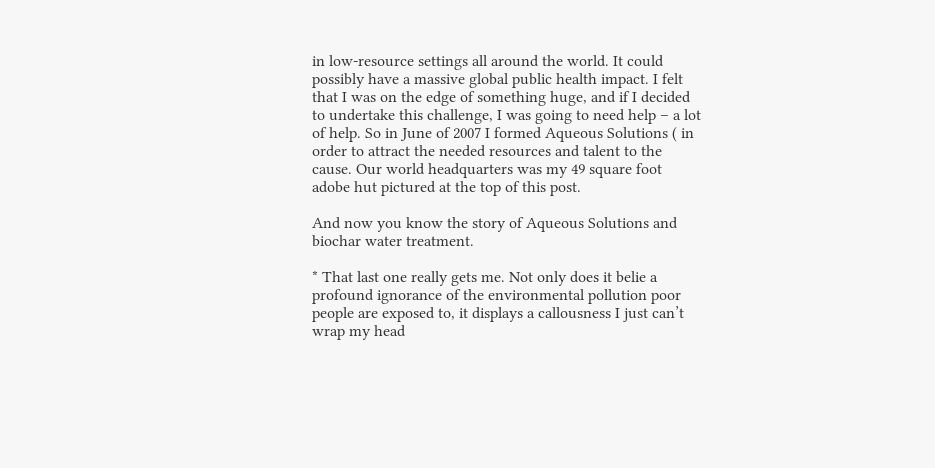in low-resource settings all around the world. It could possibly have a massive global public health impact. I felt that I was on the edge of something huge, and if I decided to undertake this challenge, I was going to need help – a lot of help. So in June of 2007 I formed Aqueous Solutions ( in order to attract the needed resources and talent to the cause. Our world headquarters was my 49 square foot adobe hut pictured at the top of this post.

And now you know the story of Aqueous Solutions and biochar water treatment.

* That last one really gets me. Not only does it belie a profound ignorance of the environmental pollution poor people are exposed to, it displays a callousness I just can’t wrap my head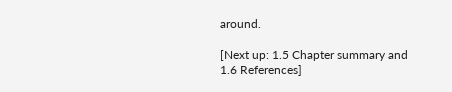around.

[Next up: 1.5 Chapter summary and 1.6 References]